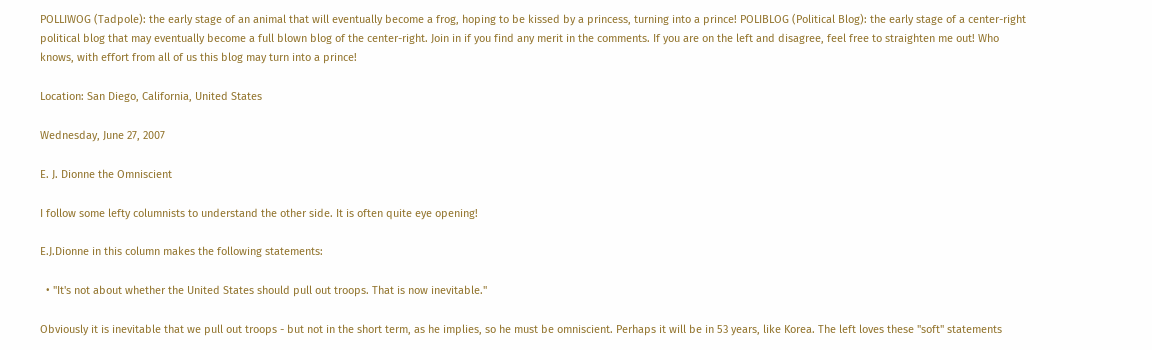POLLIWOG (Tadpole): the early stage of an animal that will eventually become a frog, hoping to be kissed by a princess, turning into a prince! POLIBLOG (Political Blog): the early stage of a center-right political blog that may eventually become a full blown blog of the center-right. Join in if you find any merit in the comments. If you are on the left and disagree, feel free to straighten me out! Who knows, with effort from all of us this blog may turn into a prince!

Location: San Diego, California, United States

Wednesday, June 27, 2007

E. J. Dionne the Omniscient

I follow some lefty columnists to understand the other side. It is often quite eye opening!

E.J.Dionne in this column makes the following statements:

  • "It's not about whether the United States should pull out troops. That is now inevitable."

Obviously it is inevitable that we pull out troops - but not in the short term, as he implies, so he must be omniscient. Perhaps it will be in 53 years, like Korea. The left loves these "soft" statements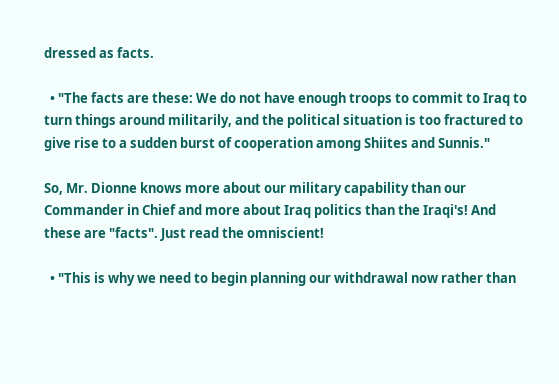dressed as facts.

  • "The facts are these: We do not have enough troops to commit to Iraq to turn things around militarily, and the political situation is too fractured to give rise to a sudden burst of cooperation among Shiites and Sunnis."

So, Mr. Dionne knows more about our military capability than our Commander in Chief and more about Iraq politics than the Iraqi's! And these are "facts". Just read the omniscient!

  • "This is why we need to begin planning our withdrawal now rather than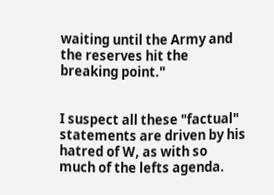waiting until the Army and the reserves hit the breaking point."


I suspect all these "factual" statements are driven by his hatred of W, as with so much of the lefts agenda.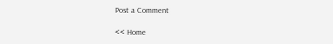Post a Comment

<< Home